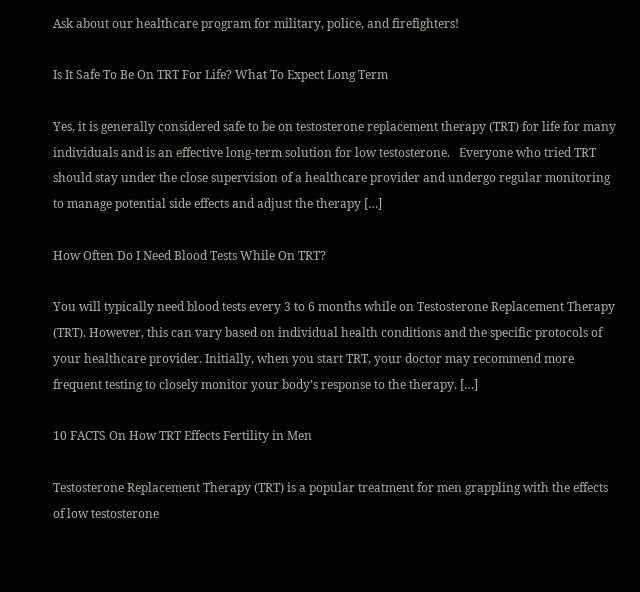Ask about our healthcare program for military, police, and firefighters!

Is It Safe To Be On TRT For Life? What To Expect Long Term

Yes, it is generally considered safe to be on testosterone replacement therapy (TRT) for life for many individuals and is an effective long-term solution for low testosterone.   Everyone who tried TRT should stay under the close supervision of a healthcare provider and undergo regular monitoring to manage potential side effects and adjust the therapy […]

How Often Do I Need Blood Tests While On TRT?

You will typically need blood tests every 3 to 6 months while on Testosterone Replacement Therapy (TRT). However, this can vary based on individual health conditions and the specific protocols of your healthcare provider. Initially, when you start TRT, your doctor may recommend more frequent testing to closely monitor your body’s response to the therapy. […]

10 FACTS On How TRT Effects Fertility in Men

Testosterone Replacement Therapy (TRT) is a popular treatment for men grappling with the effects of low testosterone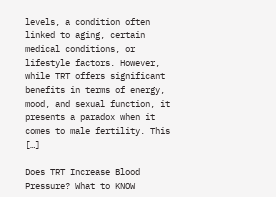levels, a condition often linked to aging, certain medical conditions, or lifestyle factors. However, while TRT offers significant benefits in terms of energy, mood, and sexual function, it presents a paradox when it comes to male fertility. This […]

Does TRT Increase Blood Pressure? What to KNOW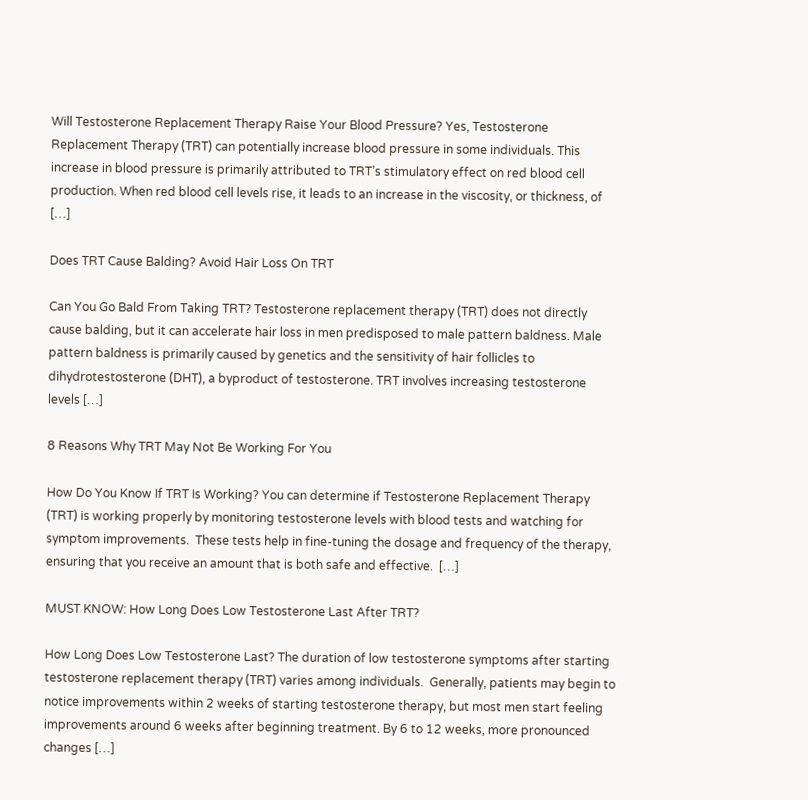Will Testosterone Replacement Therapy Raise Your Blood Pressure? Yes, Testosterone Replacement Therapy (TRT) can potentially increase blood pressure in some individuals. This increase in blood pressure is primarily attributed to TRT’s stimulatory effect on red blood cell production. When red blood cell levels rise, it leads to an increase in the viscosity, or thickness, of […]

Does TRT Cause Balding? Avoid Hair Loss On TRT

Can You Go Bald From Taking TRT? Testosterone replacement therapy (TRT) does not directly cause balding, but it can accelerate hair loss in men predisposed to male pattern baldness. Male pattern baldness is primarily caused by genetics and the sensitivity of hair follicles to dihydrotestosterone (DHT), a byproduct of testosterone. TRT involves increasing testosterone levels […]

8 Reasons Why TRT May Not Be Working For You

How Do You Know If TRT Is Working? You can determine if Testosterone Replacement Therapy (TRT) is working properly by monitoring testosterone levels with blood tests and watching for symptom improvements.  These tests help in fine-tuning the dosage and frequency of the therapy, ensuring that you receive an amount that is both safe and effective.  […]

MUST KNOW: How Long Does Low Testosterone Last After TRT?

How Long Does Low Testosterone Last? The duration of low testosterone symptoms after starting testosterone replacement therapy (TRT) varies among individuals.  Generally, patients may begin to notice improvements within 2 weeks of starting testosterone therapy, but most men start feeling improvements around 6 weeks after beginning treatment. By 6 to 12 weeks, more pronounced changes […]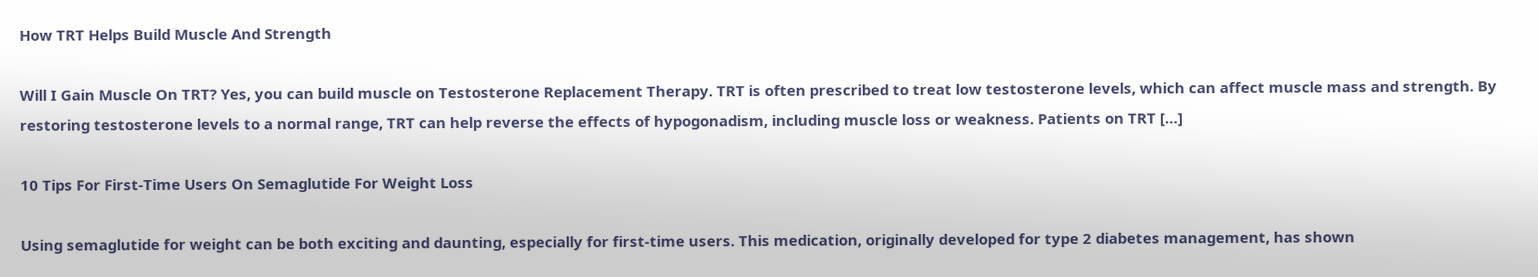How TRT Helps Build Muscle And Strength

Will I Gain Muscle On TRT? Yes, you can build muscle on Testosterone Replacement Therapy. TRT is often prescribed to treat low testosterone levels, which can affect muscle mass and strength. By restoring testosterone levels to a normal range, TRT can help reverse the effects of hypogonadism, including muscle loss or weakness. Patients on TRT […]

10 Tips For First-Time Users On Semaglutide For Weight Loss

Using semaglutide for weight can be both exciting and daunting, especially for first-time users. This medication, originally developed for type 2 diabetes management, has shown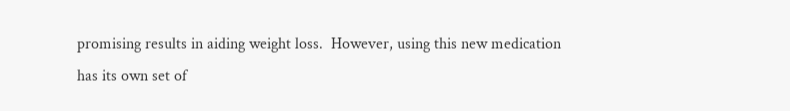promising results in aiding weight loss.  However, using this new medication has its own set of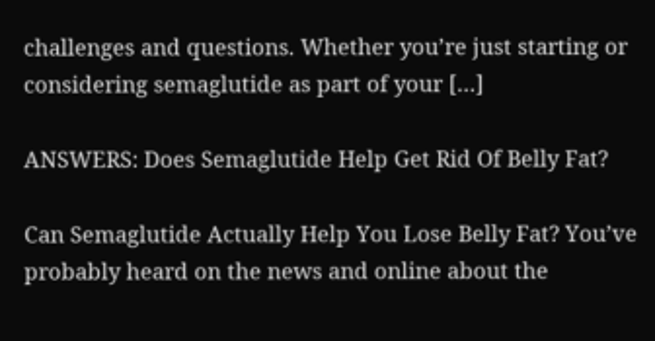challenges and questions. Whether you’re just starting or considering semaglutide as part of your […]

ANSWERS: Does Semaglutide Help Get Rid Of Belly Fat?

Can Semaglutide Actually Help You Lose Belly Fat? You’ve probably heard on the news and online about the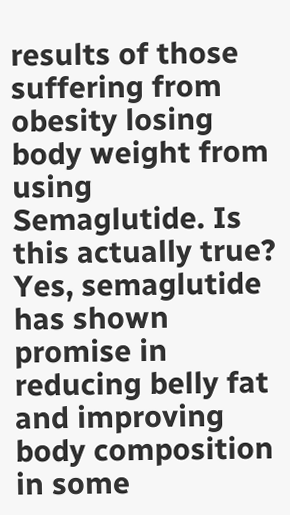results of those suffering from obesity losing body weight from using Semaglutide. Is this actually true? Yes, semaglutide has shown promise in reducing belly fat and improving body composition in some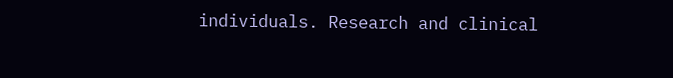individuals. Research and clinical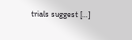trials suggest […]